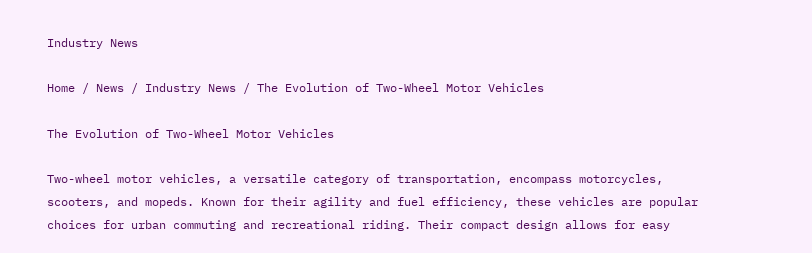Industry News

Home / News / Industry News / The Evolution of Two-Wheel Motor Vehicles

The Evolution of Two-Wheel Motor Vehicles

Two-wheel motor vehicles, a versatile category of transportation, encompass motorcycles, scooters, and mopeds. Known for their agility and fuel efficiency, these vehicles are popular choices for urban commuting and recreational riding. Their compact design allows for easy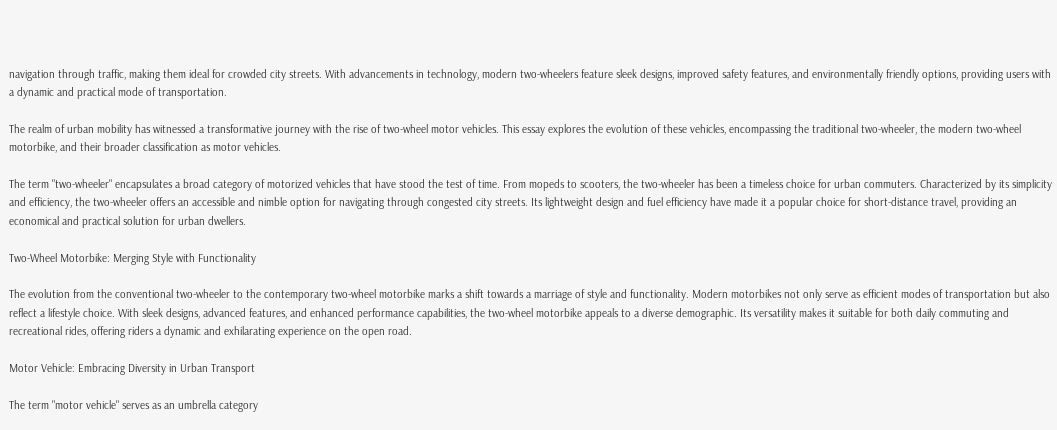navigation through traffic, making them ideal for crowded city streets. With advancements in technology, modern two-wheelers feature sleek designs, improved safety features, and environmentally friendly options, providing users with a dynamic and practical mode of transportation.

The realm of urban mobility has witnessed a transformative journey with the rise of two-wheel motor vehicles. This essay explores the evolution of these vehicles, encompassing the traditional two-wheeler, the modern two-wheel motorbike, and their broader classification as motor vehicles.

The term "two-wheeler" encapsulates a broad category of motorized vehicles that have stood the test of time. From mopeds to scooters, the two-wheeler has been a timeless choice for urban commuters. Characterized by its simplicity and efficiency, the two-wheeler offers an accessible and nimble option for navigating through congested city streets. Its lightweight design and fuel efficiency have made it a popular choice for short-distance travel, providing an economical and practical solution for urban dwellers.

Two-Wheel Motorbike: Merging Style with Functionality

The evolution from the conventional two-wheeler to the contemporary two-wheel motorbike marks a shift towards a marriage of style and functionality. Modern motorbikes not only serve as efficient modes of transportation but also reflect a lifestyle choice. With sleek designs, advanced features, and enhanced performance capabilities, the two-wheel motorbike appeals to a diverse demographic. Its versatility makes it suitable for both daily commuting and recreational rides, offering riders a dynamic and exhilarating experience on the open road.

Motor Vehicle: Embracing Diversity in Urban Transport

The term "motor vehicle" serves as an umbrella category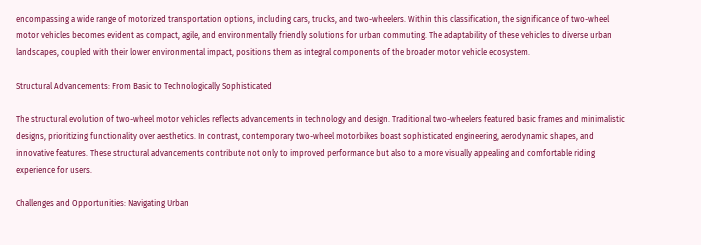encompassing a wide range of motorized transportation options, including cars, trucks, and two-wheelers. Within this classification, the significance of two-wheel motor vehicles becomes evident as compact, agile, and environmentally friendly solutions for urban commuting. The adaptability of these vehicles to diverse urban landscapes, coupled with their lower environmental impact, positions them as integral components of the broader motor vehicle ecosystem.

Structural Advancements: From Basic to Technologically Sophisticated

The structural evolution of two-wheel motor vehicles reflects advancements in technology and design. Traditional two-wheelers featured basic frames and minimalistic designs, prioritizing functionality over aesthetics. In contrast, contemporary two-wheel motorbikes boast sophisticated engineering, aerodynamic shapes, and innovative features. These structural advancements contribute not only to improved performance but also to a more visually appealing and comfortable riding experience for users.

Challenges and Opportunities: Navigating Urban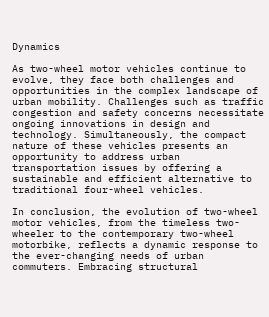Dynamics

As two-wheel motor vehicles continue to evolve, they face both challenges and opportunities in the complex landscape of urban mobility. Challenges such as traffic congestion and safety concerns necessitate ongoing innovations in design and technology. Simultaneously, the compact nature of these vehicles presents an opportunity to address urban transportation issues by offering a sustainable and efficient alternative to traditional four-wheel vehicles.

In conclusion, the evolution of two-wheel motor vehicles, from the timeless two-wheeler to the contemporary two-wheel motorbike, reflects a dynamic response to the ever-changing needs of urban commuters. Embracing structural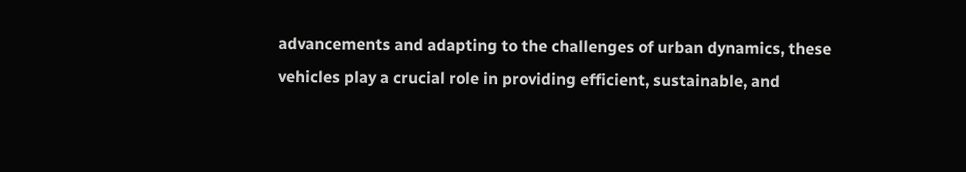advancements and adapting to the challenges of urban dynamics, these vehicles play a crucial role in providing efficient, sustainable, and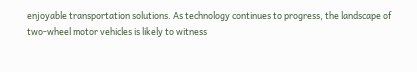enjoyable transportation solutions. As technology continues to progress, the landscape of two-wheel motor vehicles is likely to witness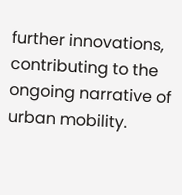further innovations, contributing to the ongoing narrative of urban mobility.